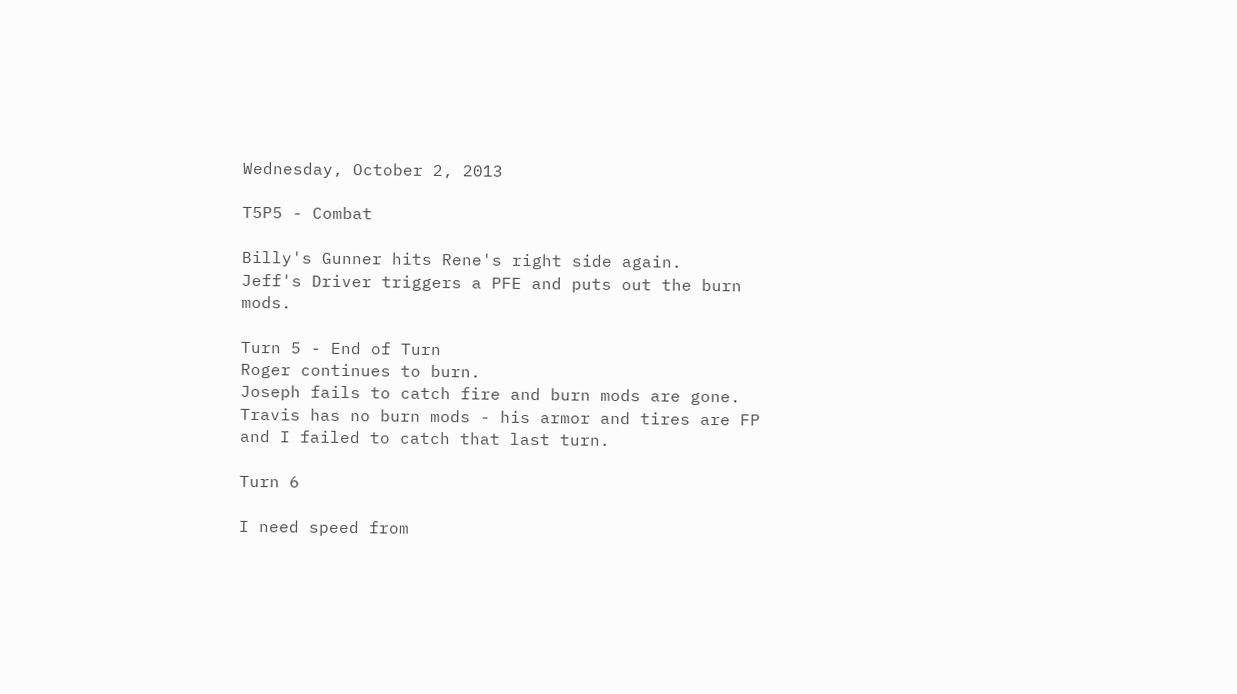Wednesday, October 2, 2013

T5P5 - Combat

Billy's Gunner hits Rene's right side again.
Jeff's Driver triggers a PFE and puts out the burn mods.

Turn 5 - End of Turn
Roger continues to burn.
Joseph fails to catch fire and burn mods are gone.
Travis has no burn mods - his armor and tires are FP and I failed to catch that last turn.

Turn 6

I need speed from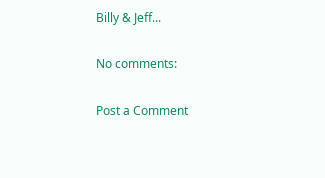Billy & Jeff...

No comments:

Post a Comment